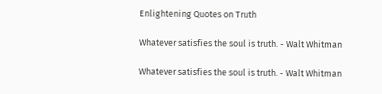Enlightening Quotes on Truth

Whatever satisfies the soul is truth. - Walt Whitman

Whatever satisfies the soul is truth. - Walt Whitman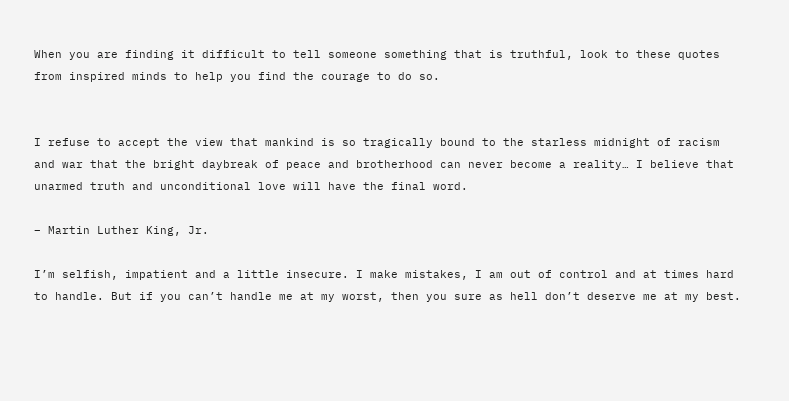When you are finding it difficult to tell someone something that is truthful, look to these quotes from inspired minds to help you find the courage to do so.


I refuse to accept the view that mankind is so tragically bound to the starless midnight of racism and war that the bright daybreak of peace and brotherhood can never become a reality… I believe that unarmed truth and unconditional love will have the final word.

– Martin Luther King, Jr.

I’m selfish, impatient and a little insecure. I make mistakes, I am out of control and at times hard to handle. But if you can’t handle me at my worst, then you sure as hell don’t deserve me at my best.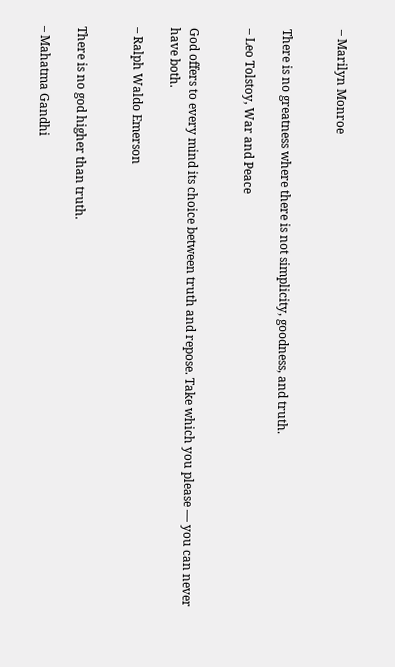– Marilyn Monroe


There is no greatness where there is not simplicity, goodness, and truth.

– Leo Tolstoy, War and Peace


God offers to every mind its choice between truth and repose. Take which you please — you can never have both.

– Ralph Waldo Emerson


There is no god higher than truth.

– Mahatma Gandhi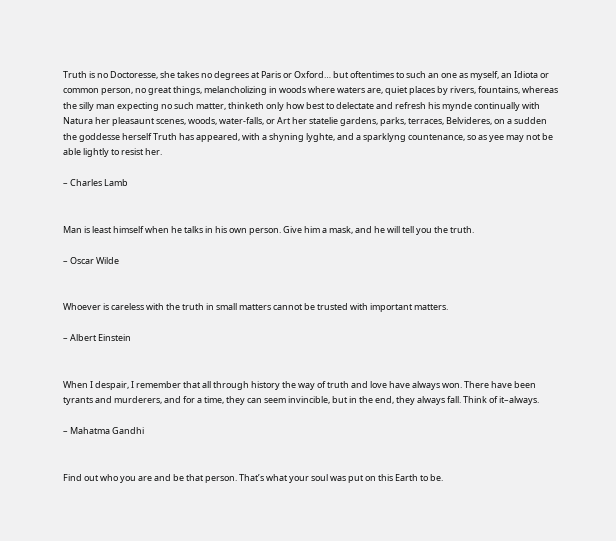Truth is no Doctoresse, she takes no degrees at Paris or Oxford… but oftentimes to such an one as myself, an Idiota or common person, no great things, melancholizing in woods where waters are, quiet places by rivers, fountains, whereas the silly man expecting no such matter, thinketh only how best to delectate and refresh his mynde continually with Natura her pleasaunt scenes, woods, water-falls, or Art her statelie gardens, parks, terraces, Belvideres, on a sudden the goddesse herself Truth has appeared, with a shyning lyghte, and a sparklyng countenance, so as yee may not be able lightly to resist her.

– Charles Lamb


Man is least himself when he talks in his own person. Give him a mask, and he will tell you the truth.

– Oscar Wilde


Whoever is careless with the truth in small matters cannot be trusted with important matters.

– Albert Einstein


When I despair, I remember that all through history the way of truth and love have always won. There have been tyrants and murderers, and for a time, they can seem invincible, but in the end, they always fall. Think of it–always.

– Mahatma Gandhi


Find out who you are and be that person. That’s what your soul was put on this Earth to be.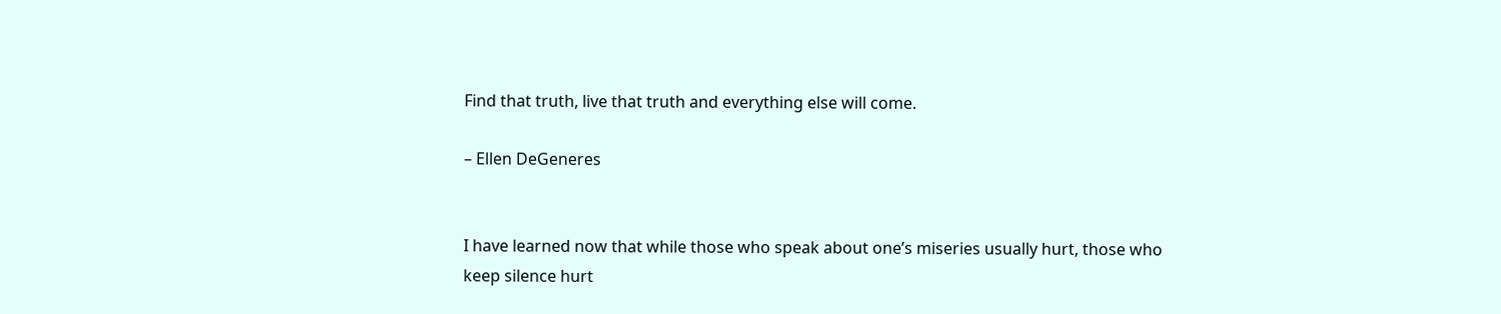Find that truth, live that truth and everything else will come.

– Ellen DeGeneres


I have learned now that while those who speak about one’s miseries usually hurt, those who keep silence hurt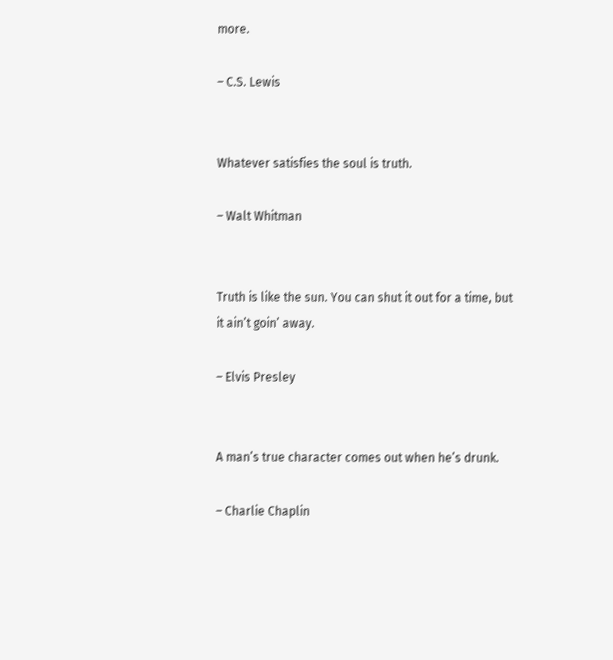more.

– C.S. Lewis


Whatever satisfies the soul is truth.

– Walt Whitman


Truth is like the sun. You can shut it out for a time, but it ain’t goin’ away.

– Elvis Presley


A man’s true character comes out when he’s drunk.

– Charlie Chaplin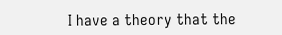I have a theory that the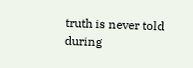truth is never told during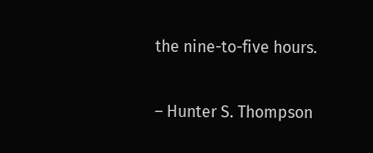the nine-to-five hours.

– Hunter S. Thompson